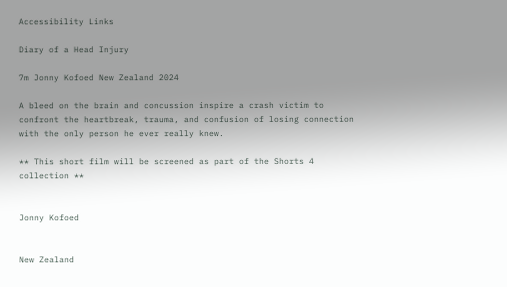Accessibility Links

Diary of a Head Injury

7m Jonny Kofoed New Zealand 2024

A bleed on the brain and concussion inspire a crash victim to confront the heartbreak, trauma, and confusion of losing connection with the only person he ever really knew.

** This short film will be screened as part of the Shorts 4 collection **


Jonny Kofoed


New Zealand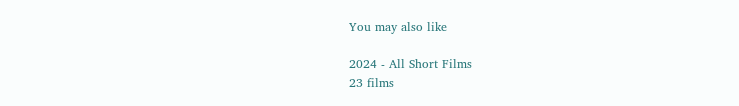You may also like

2024 - All Short Films
23 films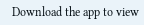Download the app to view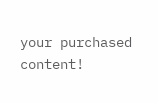your purchased content!